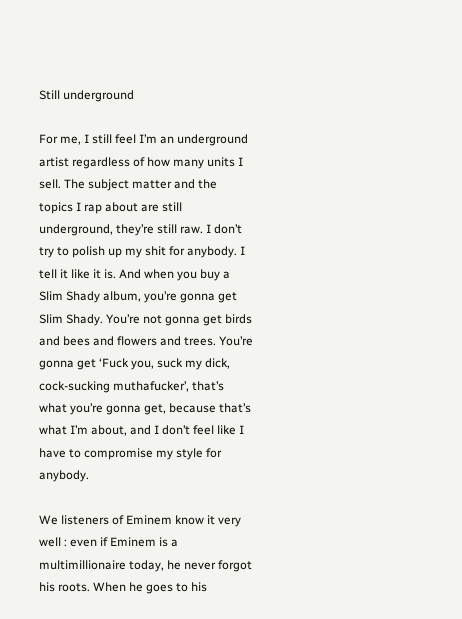Still underground

For me, I still feel I’m an underground artist regardless of how many units I sell. The subject matter and the topics I rap about are still underground, they’re still raw. I don’t try to polish up my shit for anybody. I tell it like it is. And when you buy a Slim Shady album, you’re gonna get Slim Shady. You’re not gonna get birds and bees and flowers and trees. You’re gonna get ‘Fuck you, suck my dick, cock-sucking muthafucker’, that’s what you’re gonna get, because that’s what I’m about, and I don’t feel like I have to compromise my style for anybody.

We listeners of Eminem know it very well : even if Eminem is a multimillionaire today, he never forgot his roots. When he goes to his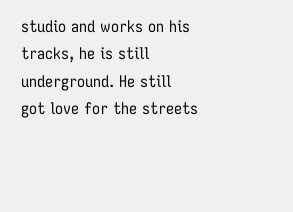studio and works on his tracks, he is still underground. He still got love for the streets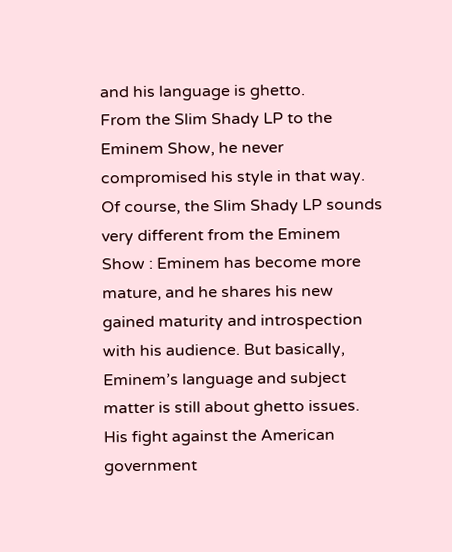and his language is ghetto.
From the Slim Shady LP to the Eminem Show, he never compromised his style in that way. Of course, the Slim Shady LP sounds very different from the Eminem Show : Eminem has become more mature, and he shares his new gained maturity and introspection with his audience. But basically, Eminem’s language and subject matter is still about ghetto issues. His fight against the American government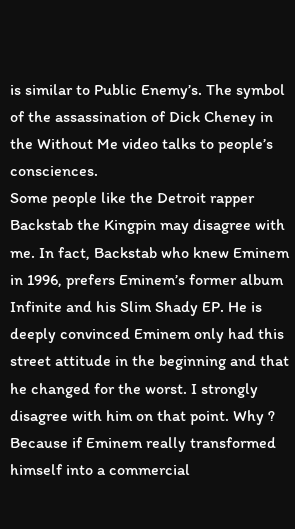is similar to Public Enemy’s. The symbol of the assassination of Dick Cheney in the Without Me video talks to people’s consciences.
Some people like the Detroit rapper Backstab the Kingpin may disagree with me. In fact, Backstab who knew Eminem in 1996, prefers Eminem’s former album Infinite and his Slim Shady EP. He is deeply convinced Eminem only had this street attitude in the beginning and that he changed for the worst. I strongly disagree with him on that point. Why ? Because if Eminem really transformed himself into a commercial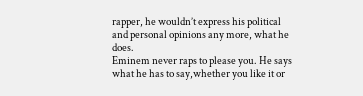rapper, he wouldn’t express his political and personal opinions any more, what he does.
Eminem never raps to please you. He says what he has to say,whether you like it or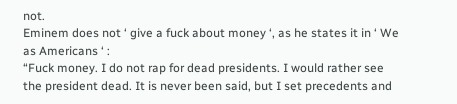not.
Eminem does not ‘ give a fuck about money ‘, as he states it in ‘ We as Americans ‘ :
“Fuck money. I do not rap for dead presidents. I would rather see the president dead. It is never been said, but I set precedents and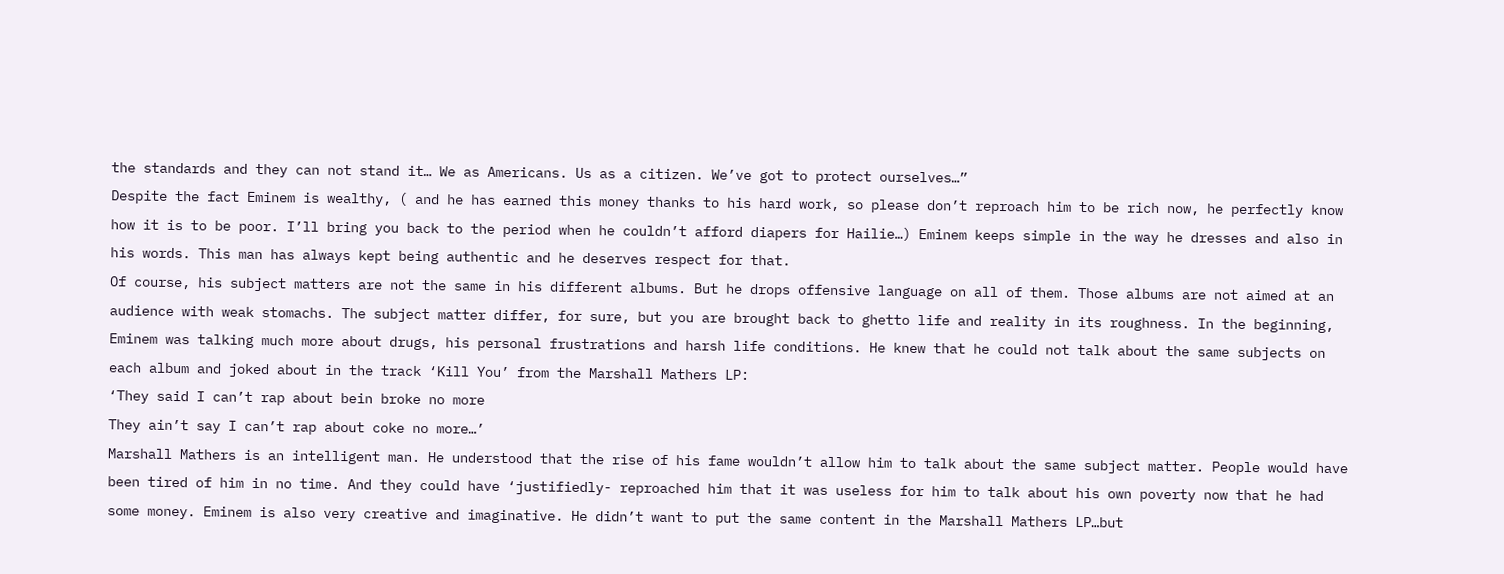the standards and they can not stand it… We as Americans. Us as a citizen. We’ve got to protect ourselves…”
Despite the fact Eminem is wealthy, ( and he has earned this money thanks to his hard work, so please don’t reproach him to be rich now, he perfectly know how it is to be poor. I’ll bring you back to the period when he couldn’t afford diapers for Hailie…) Eminem keeps simple in the way he dresses and also in his words. This man has always kept being authentic and he deserves respect for that.
Of course, his subject matters are not the same in his different albums. But he drops offensive language on all of them. Those albums are not aimed at an audience with weak stomachs. The subject matter differ, for sure, but you are brought back to ghetto life and reality in its roughness. In the beginning, Eminem was talking much more about drugs, his personal frustrations and harsh life conditions. He knew that he could not talk about the same subjects on each album and joked about in the track ‘Kill You’ from the Marshall Mathers LP:
‘They said I can’t rap about bein broke no more
They ain’t say I can’t rap about coke no more…’
Marshall Mathers is an intelligent man. He understood that the rise of his fame wouldn’t allow him to talk about the same subject matter. People would have been tired of him in no time. And they could have ‘justifiedly- reproached him that it was useless for him to talk about his own poverty now that he had some money. Eminem is also very creative and imaginative. He didn’t want to put the same content in the Marshall Mathers LP…but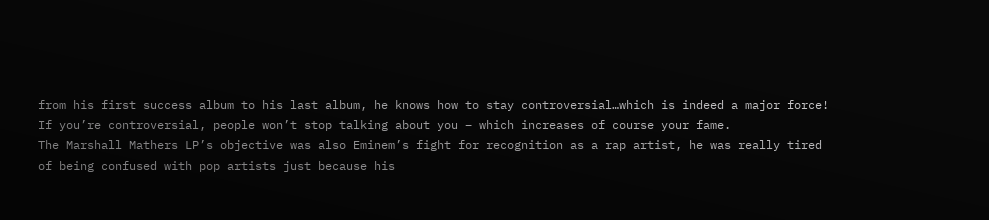from his first success album to his last album, he knows how to stay controversial…which is indeed a major force! If you’re controversial, people won’t stop talking about you – which increases of course your fame.
The Marshall Mathers LP’s objective was also Eminem’s fight for recognition as a rap artist, he was really tired of being confused with pop artists just because his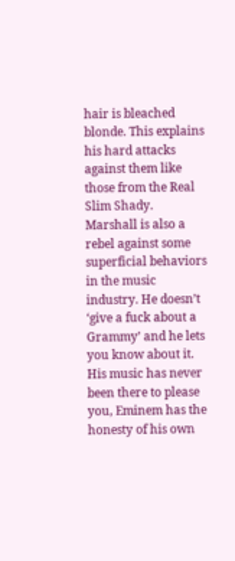hair is bleached blonde. This explains his hard attacks against them like those from the Real Slim Shady.
Marshall is also a rebel against some superficial behaviors in the music industry. He doesn’t ‘give a fuck about a Grammy’ and he lets you know about it. His music has never been there to please you, Eminem has the honesty of his own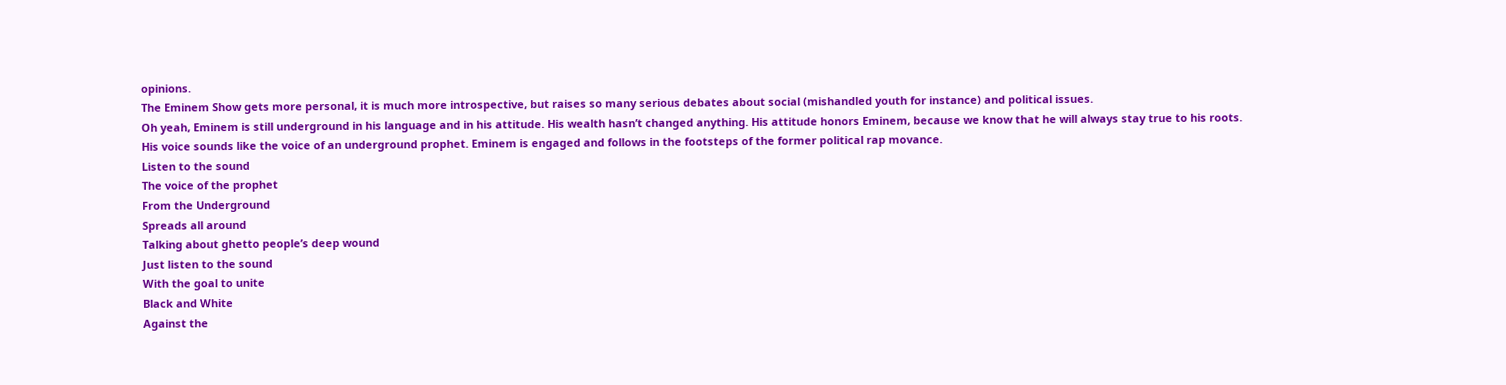opinions.
The Eminem Show gets more personal, it is much more introspective, but raises so many serious debates about social (mishandled youth for instance) and political issues.
Oh yeah, Eminem is still underground in his language and in his attitude. His wealth hasn’t changed anything. His attitude honors Eminem, because we know that he will always stay true to his roots.
His voice sounds like the voice of an underground prophet. Eminem is engaged and follows in the footsteps of the former political rap movance.
Listen to the sound
The voice of the prophet
From the Underground
Spreads all around
Talking about ghetto people’s deep wound
Just listen to the sound
With the goal to unite
Black and White
Against the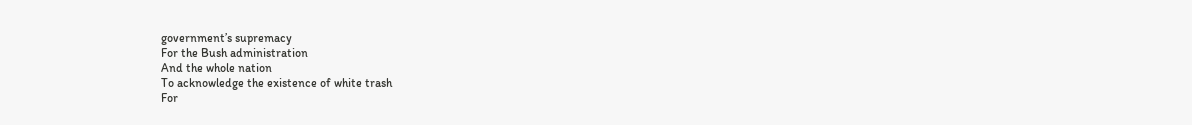government’s supremacy
For the Bush administration
And the whole nation
To acknowledge the existence of white trash
For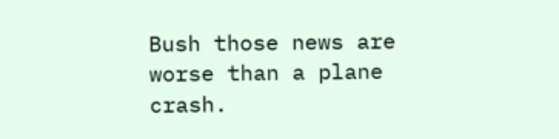Bush those news are worse than a plane crash.